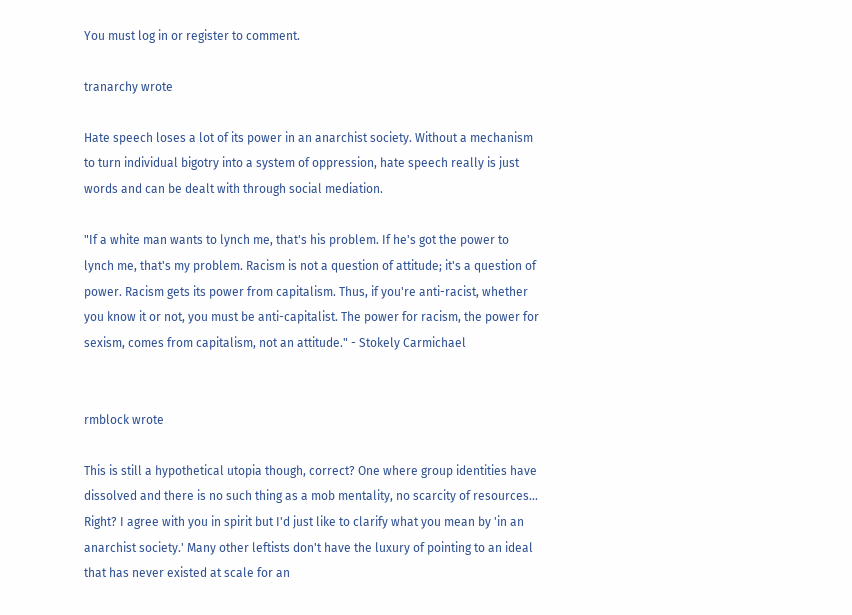You must log in or register to comment.

tranarchy wrote

Hate speech loses a lot of its power in an anarchist society. Without a mechanism to turn individual bigotry into a system of oppression, hate speech really is just words and can be dealt with through social mediation.

"If a white man wants to lynch me, that's his problem. If he's got the power to lynch me, that's my problem. Racism is not a question of attitude; it's a question of power. Racism gets its power from capitalism. Thus, if you're anti-racist, whether you know it or not, you must be anti-capitalist. The power for racism, the power for sexism, comes from capitalism, not an attitude." - Stokely Carmichael


rmblock wrote

This is still a hypothetical utopia though, correct? One where group identities have dissolved and there is no such thing as a mob mentality, no scarcity of resources... Right? I agree with you in spirit but I'd just like to clarify what you mean by 'in an anarchist society.' Many other leftists don't have the luxury of pointing to an ideal that has never existed at scale for an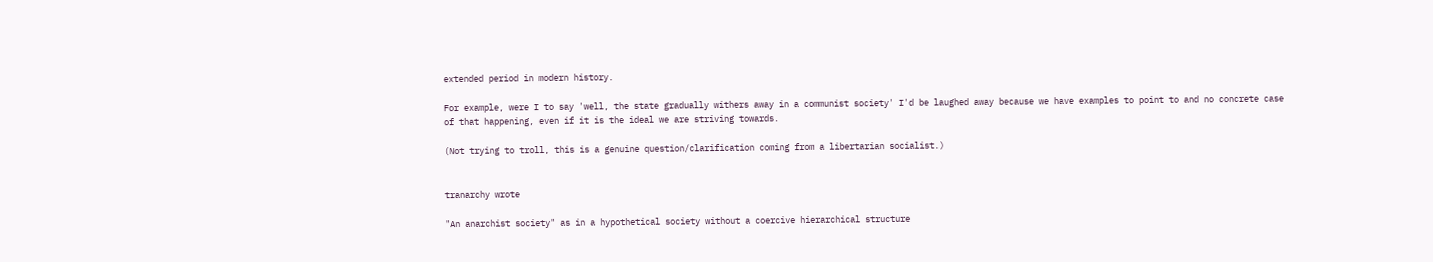extended period in modern history.

For example, were I to say 'well, the state gradually withers away in a communist society' I'd be laughed away because we have examples to point to and no concrete case of that happening, even if it is the ideal we are striving towards.

(Not trying to troll, this is a genuine question/clarification coming from a libertarian socialist.)


tranarchy wrote

"An anarchist society" as in a hypothetical society without a coercive hierarchical structure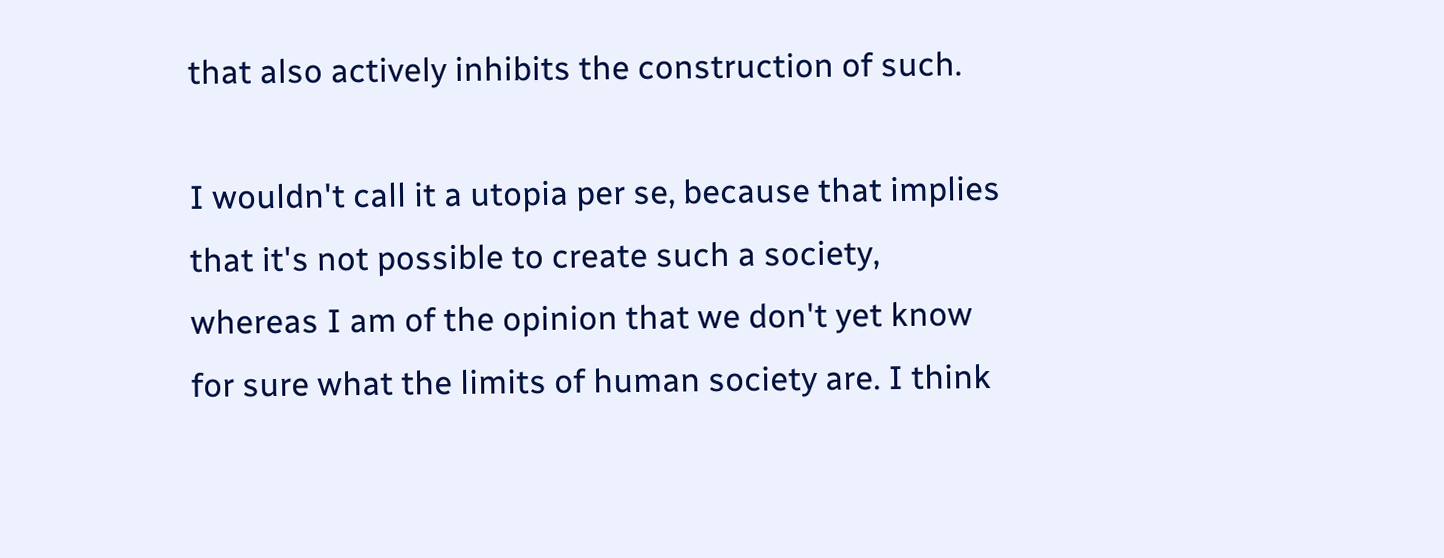that also actively inhibits the construction of such.

I wouldn't call it a utopia per se, because that implies that it's not possible to create such a society, whereas I am of the opinion that we don't yet know for sure what the limits of human society are. I think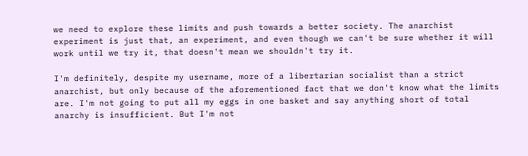we need to explore these limits and push towards a better society. The anarchist experiment is just that, an experiment, and even though we can't be sure whether it will work until we try it, that doesn't mean we shouldn't try it.

I'm definitely, despite my username, more of a libertarian socialist than a strict anarchist, but only because of the aforementioned fact that we don't know what the limits are. I'm not going to put all my eggs in one basket and say anything short of total anarchy is insufficient. But I'm not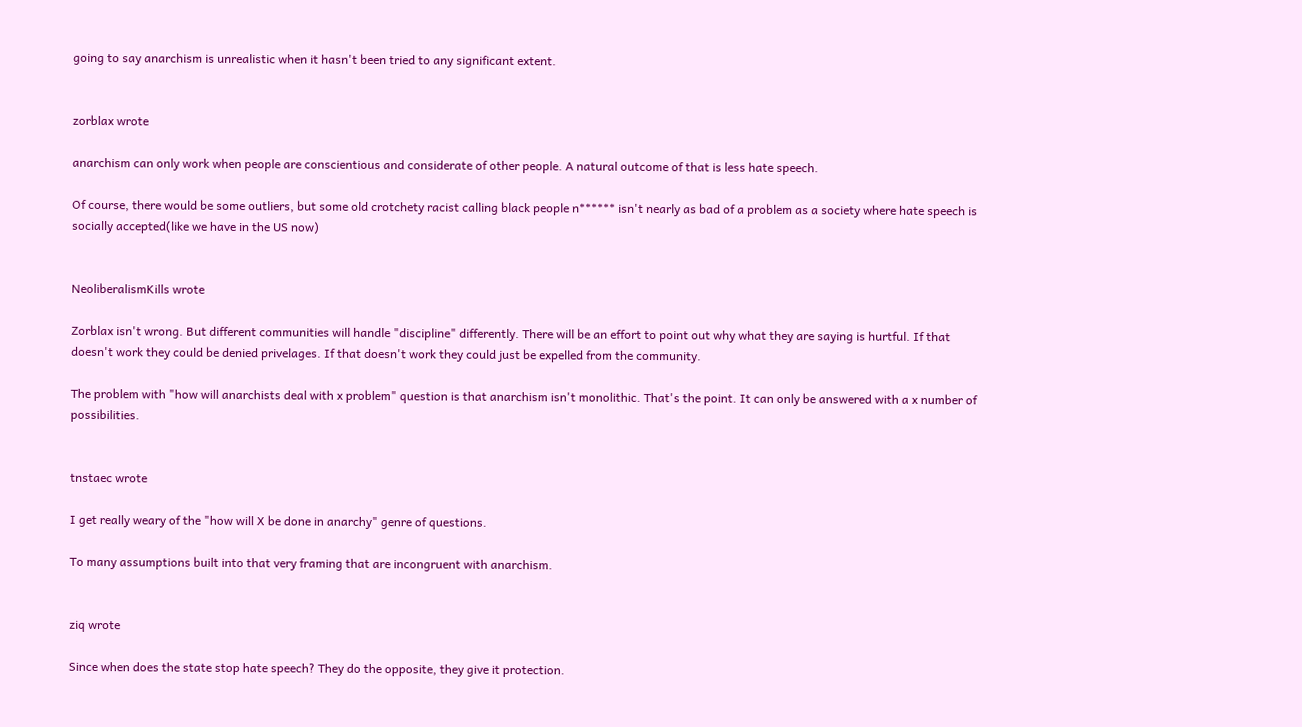going to say anarchism is unrealistic when it hasn't been tried to any significant extent.


zorblax wrote

anarchism can only work when people are conscientious and considerate of other people. A natural outcome of that is less hate speech.

Of course, there would be some outliers, but some old crotchety racist calling black people n****** isn't nearly as bad of a problem as a society where hate speech is socially accepted(like we have in the US now)


NeoliberalismKills wrote

Zorblax isn't wrong. But different communities will handle "discipline" differently. There will be an effort to point out why what they are saying is hurtful. If that doesn't work they could be denied privelages. If that doesn't work they could just be expelled from the community.

The problem with "how will anarchists deal with x problem" question is that anarchism isn't monolithic. That's the point. It can only be answered with a x number of possibilities.


tnstaec wrote

I get really weary of the "how will X be done in anarchy" genre of questions.

To many assumptions built into that very framing that are incongruent with anarchism.


ziq wrote

Since when does the state stop hate speech? They do the opposite, they give it protection.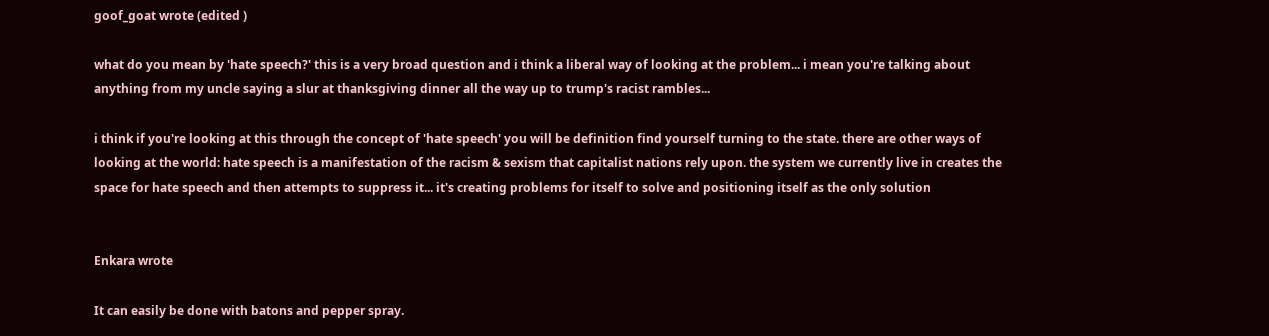goof_goat wrote (edited )

what do you mean by 'hate speech?' this is a very broad question and i think a liberal way of looking at the problem... i mean you're talking about anything from my uncle saying a slur at thanksgiving dinner all the way up to trump's racist rambles...

i think if you're looking at this through the concept of 'hate speech' you will be definition find yourself turning to the state. there are other ways of looking at the world: hate speech is a manifestation of the racism & sexism that capitalist nations rely upon. the system we currently live in creates the space for hate speech and then attempts to suppress it... it's creating problems for itself to solve and positioning itself as the only solution


Enkara wrote

It can easily be done with batons and pepper spray.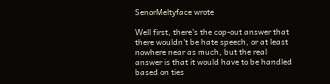SenorMeltyface wrote

Well first, there's the cop-out answer that there wouldn't be hate speech, or at least nowhere near as much, but the real answer is that it would have to be handled based on ties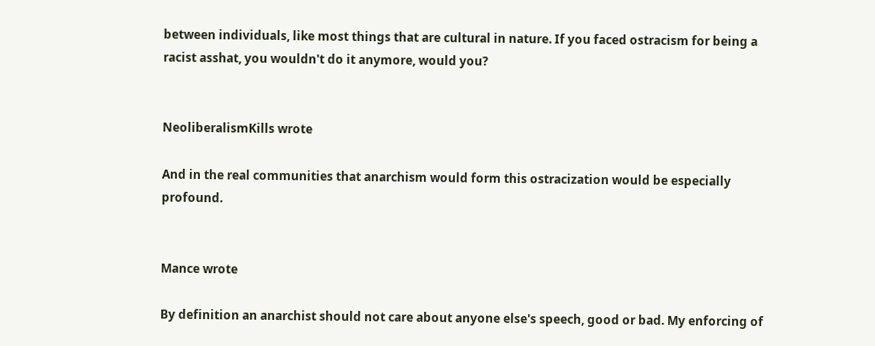between individuals, like most things that are cultural in nature. If you faced ostracism for being a racist asshat, you wouldn't do it anymore, would you?


NeoliberalismKills wrote

And in the real communities that anarchism would form this ostracization would be especially profound.


Mance wrote

By definition an anarchist should not care about anyone else's speech, good or bad. My enforcing of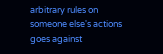arbitrary rules on someone else's actions goes against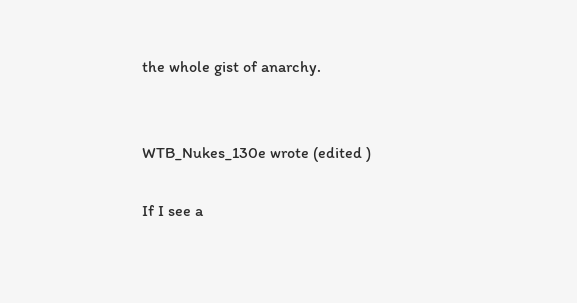the whole gist of anarchy.


WTB_Nukes_130e wrote (edited )

If I see a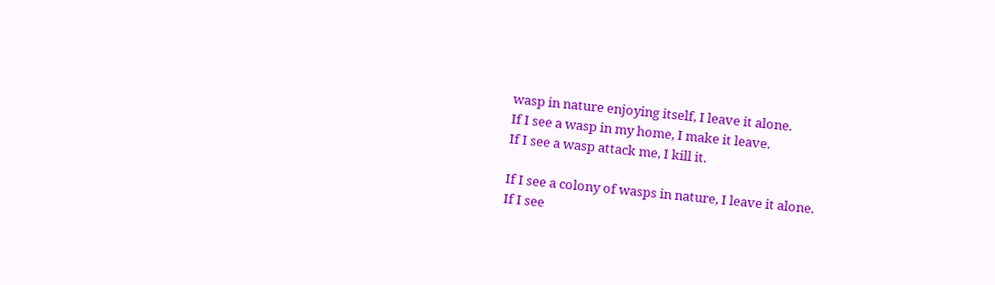wasp in nature enjoying itself, I leave it alone.
If I see a wasp in my home, I make it leave.
If I see a wasp attack me, I kill it.

If I see a colony of wasps in nature, I leave it alone.
If I see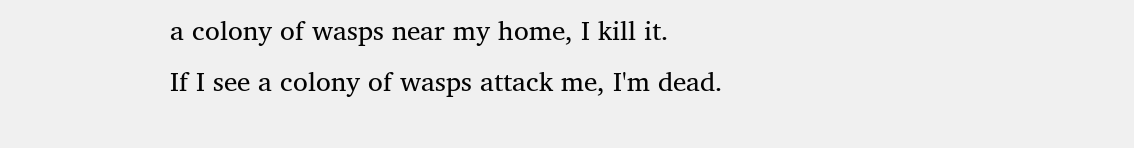a colony of wasps near my home, I kill it.
If I see a colony of wasps attack me, I'm dead.